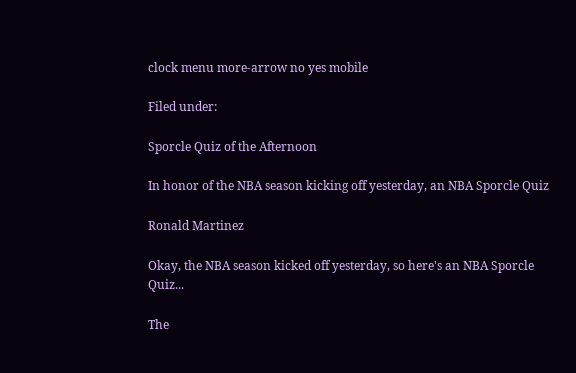clock menu more-arrow no yes mobile

Filed under:

Sporcle Quiz of the Afternoon

In honor of the NBA season kicking off yesterday, an NBA Sporcle Quiz

Ronald Martinez

Okay, the NBA season kicked off yesterday, so here's an NBA Sporcle Quiz...

The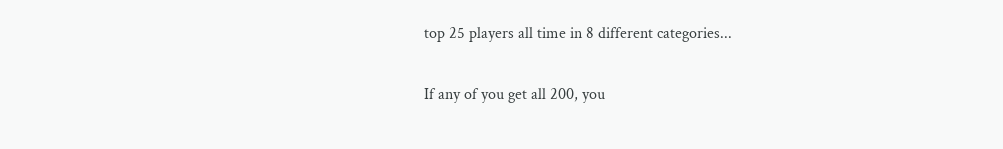top 25 players all time in 8 different categories...

If any of you get all 200, you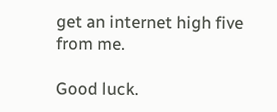get an internet high five from me.

Good luck.